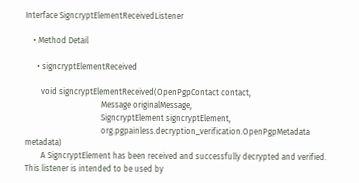Interface SigncryptElementReceivedListener

    • Method Detail

      • signcryptElementReceived

        void signcryptElementReceived(OpenPgpContact contact,
                                      Message originalMessage,
                                      SigncryptElement signcryptElement,
                                      org.pgpainless.decryption_verification.OpenPgpMetadata metadata)
        A SigncryptElement has been received and successfully decrypted and verified. This listener is intended to be used by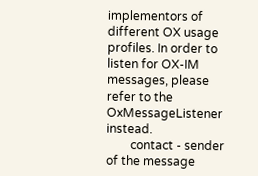implementors of different OX usage profiles. In order to listen for OX-IM messages, please refer to the OxMessageListener instead.
        contact - sender of the message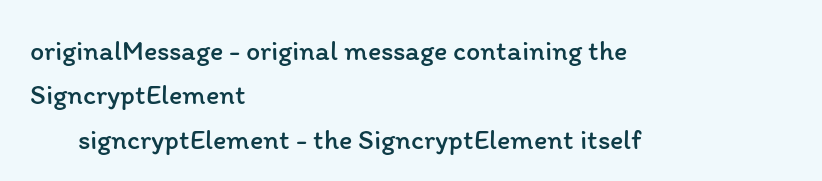originalMessage - original message containing the SigncryptElement
        signcryptElement - the SigncryptElement itself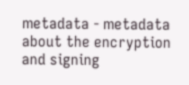metadata - metadata about the encryption and signing